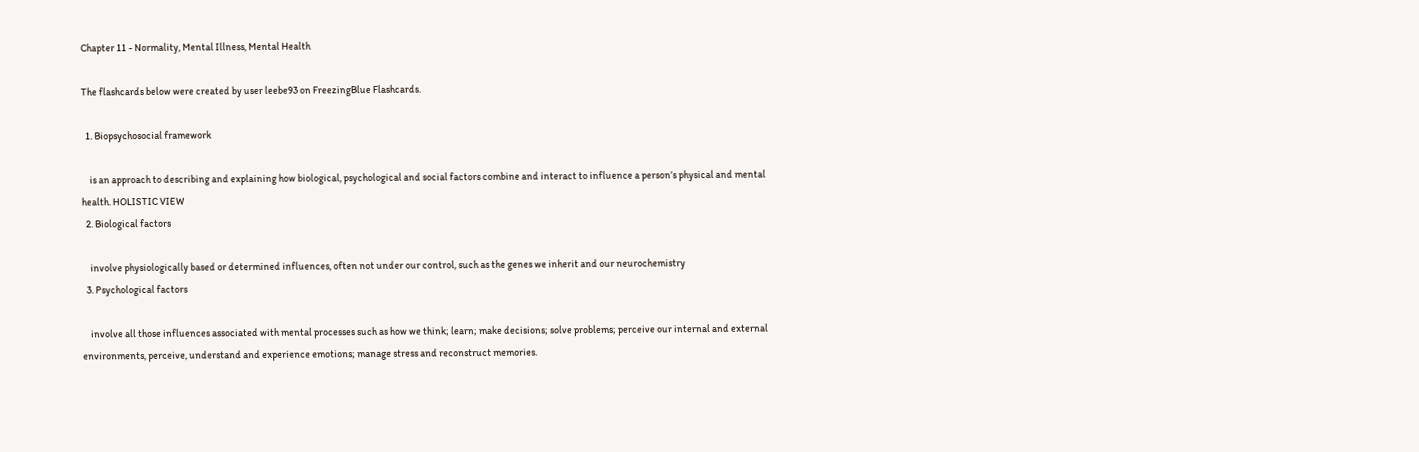Chapter 11 - Normality, Mental Illness, Mental Health

The flashcards below were created by user leebe93 on FreezingBlue Flashcards.

  1. Biopsychosocial framework

    is an approach to describing and explaining how biological, psychological and social factors combine and interact to influence a person’s physical and mental health. HOLISTIC VIEW
  2. Biological factors

    involve physiologically based or determined influences, often not under our control, such as the genes we inherit and our neurochemistry
  3. Psychological factors

    involve all those influences associated with mental processes such as how we think; learn; make decisions; solve problems; perceive our internal and external environments, perceive, understand and experience emotions; manage stress and reconstruct memories.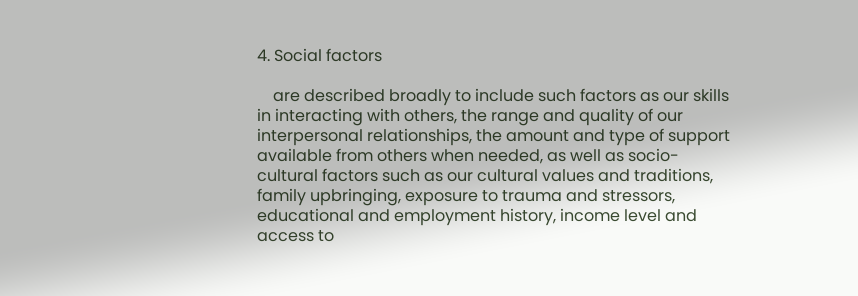4. Social factors

    are described broadly to include such factors as our skills in interacting with others, the range and quality of our interpersonal relationships, the amount and type of support available from others when needed, as well as socio-cultural factors such as our cultural values and traditions, family upbringing, exposure to trauma and stressors, educational and employment history, income level and access to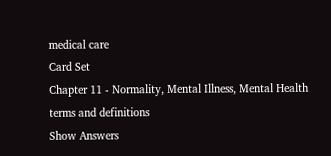medical care
Card Set
Chapter 11 - Normality, Mental Illness, Mental Health
terms and definitions
Show Answers